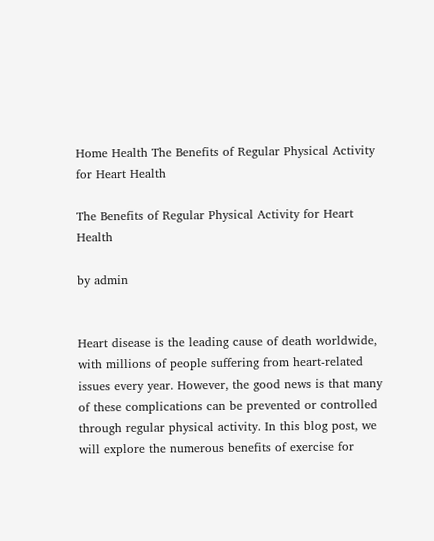Home Health The Benefits of Regular Physical Activity for Heart Health

The Benefits of Regular Physical Activity for Heart Health

by admin


Heart disease is the leading cause of death worldwide, with millions of people suffering from heart-related issues every year. However, the good news is that many of these complications can be prevented or controlled through regular physical activity. In this blog post, we will explore the numerous benefits of exercise for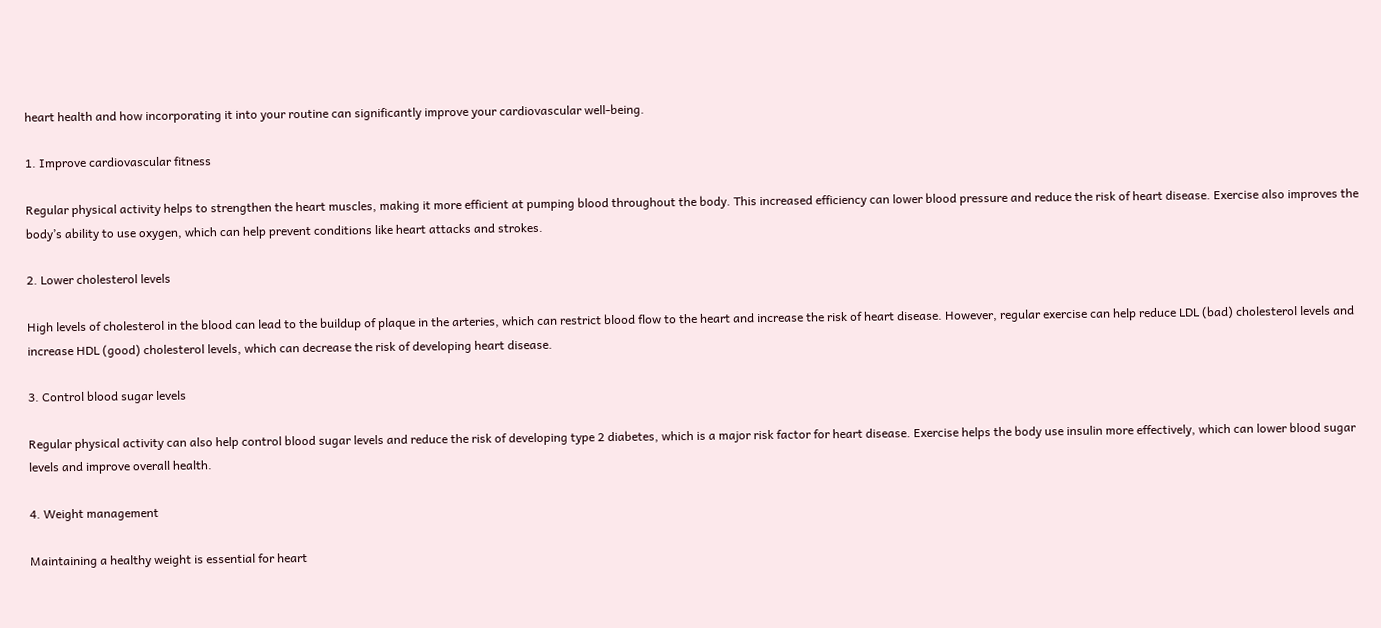heart health and how incorporating it into your routine can significantly improve your cardiovascular well-being.

1. Improve cardiovascular fitness

Regular physical activity helps to strengthen the heart muscles, making it more efficient at pumping blood throughout the body. This increased efficiency can lower blood pressure and reduce the risk of heart disease. Exercise also improves the body’s ability to use oxygen, which can help prevent conditions like heart attacks and strokes.

2. Lower cholesterol levels

High levels of cholesterol in the blood can lead to the buildup of plaque in the arteries, which can restrict blood flow to the heart and increase the risk of heart disease. However, regular exercise can help reduce LDL (bad) cholesterol levels and increase HDL (good) cholesterol levels, which can decrease the risk of developing heart disease.

3. Control blood sugar levels

Regular physical activity can also help control blood sugar levels and reduce the risk of developing type 2 diabetes, which is a major risk factor for heart disease. Exercise helps the body use insulin more effectively, which can lower blood sugar levels and improve overall health.

4. Weight management

Maintaining a healthy weight is essential for heart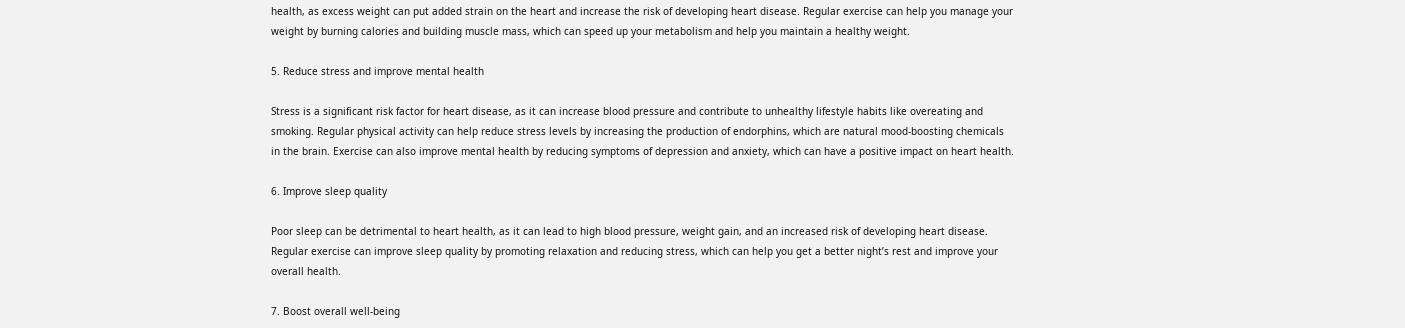health, as excess weight can put added strain on the heart and increase the risk of developing heart disease. Regular exercise can help you manage your weight by burning calories and building muscle mass, which can speed up your metabolism and help you maintain a healthy weight.

5. Reduce stress and improve mental health

Stress is a significant risk factor for heart disease, as it can increase blood pressure and contribute to unhealthy lifestyle habits like overeating and smoking. Regular physical activity can help reduce stress levels by increasing the production of endorphins, which are natural mood-boosting chemicals in the brain. Exercise can also improve mental health by reducing symptoms of depression and anxiety, which can have a positive impact on heart health.

6. Improve sleep quality

Poor sleep can be detrimental to heart health, as it can lead to high blood pressure, weight gain, and an increased risk of developing heart disease. Regular exercise can improve sleep quality by promoting relaxation and reducing stress, which can help you get a better night’s rest and improve your overall health.

7. Boost overall well-being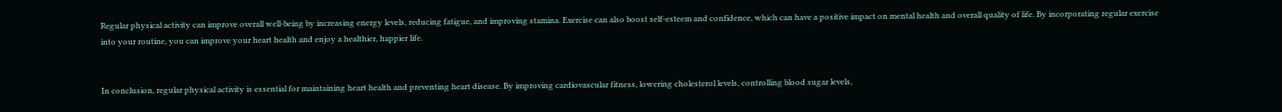Regular physical activity can improve overall well-being by increasing energy levels, reducing fatigue, and improving stamina. Exercise can also boost self-esteem and confidence, which can have a positive impact on mental health and overall quality of life. By incorporating regular exercise into your routine, you can improve your heart health and enjoy a healthier, happier life.


In conclusion, regular physical activity is essential for maintaining heart health and preventing heart disease. By improving cardiovascular fitness, lowering cholesterol levels, controlling blood sugar levels,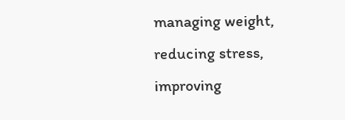managing weight, reducing stress, improving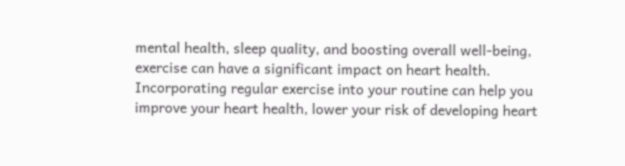mental health, sleep quality, and boosting overall well-being, exercise can have a significant impact on heart health. Incorporating regular exercise into your routine can help you improve your heart health, lower your risk of developing heart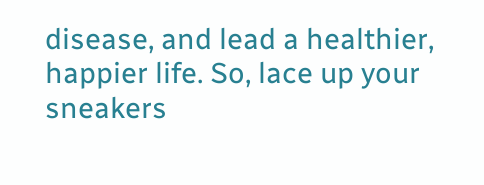disease, and lead a healthier, happier life. So, lace up your sneakers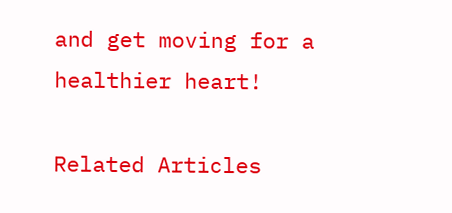and get moving for a healthier heart!

Related Articles